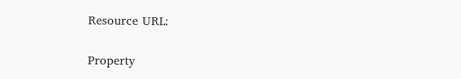Resource URL:

Property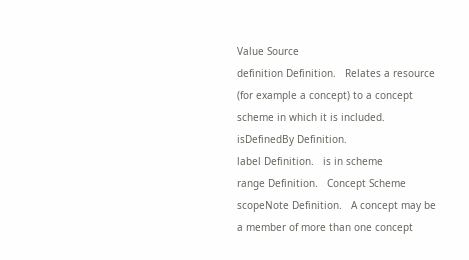Value Source
definition Definition.   Relates a resource (for example a concept) to a concept scheme in which it is included.
isDefinedBy Definition.
label Definition.   is in scheme
range Definition.   Concept Scheme
scopeNote Definition.   A concept may be a member of more than one concept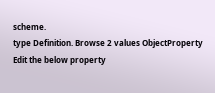scheme.
type Definition. Browse 2 values ObjectProperty
Edit the below property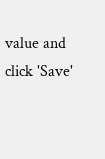value and click 'Save'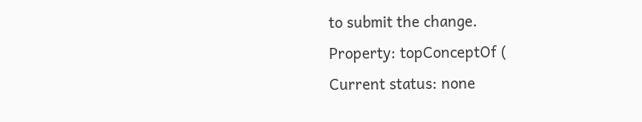to submit the change.
Property: topConceptOf (
Current status: none